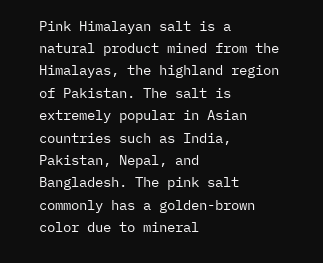Pink Himalayan salt is a natural product mined from the Himalayas, the highland region of Pakistan. The salt is extremely popular in Asian countries such as India, Pakistan, Nepal, and Bangladesh. The pink salt commonly has a golden-brown color due to mineral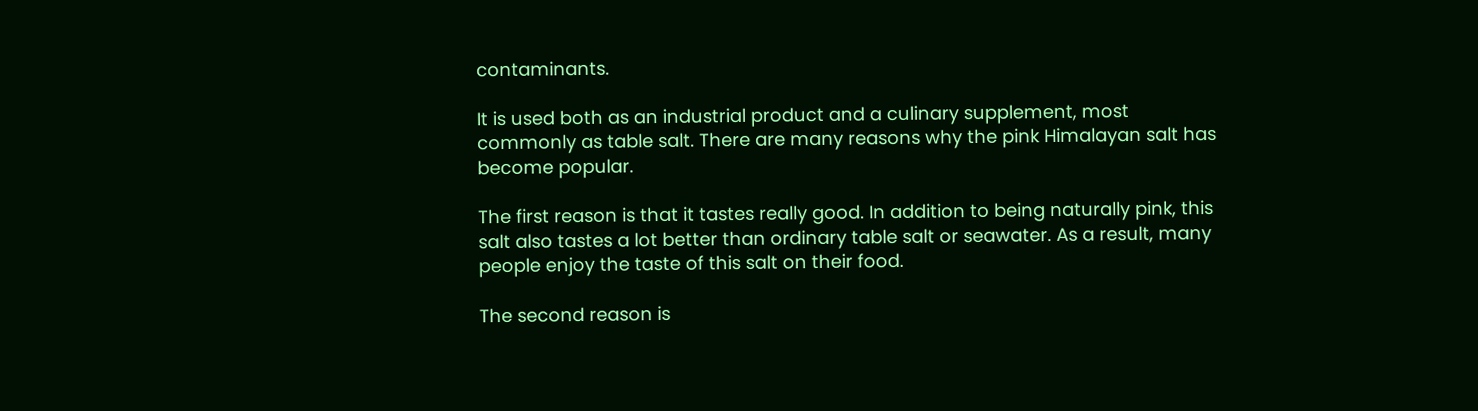contaminants.

It is used both as an industrial product and a culinary supplement, most commonly as table salt. There are many reasons why the pink Himalayan salt has become popular.

The first reason is that it tastes really good. In addition to being naturally pink, this salt also tastes a lot better than ordinary table salt or seawater. As a result, many people enjoy the taste of this salt on their food.

The second reason is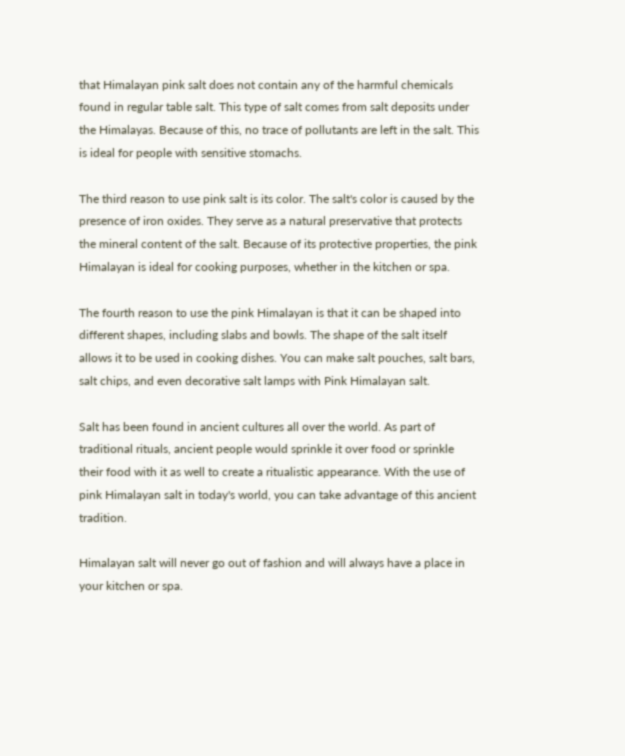that Himalayan pink salt does not contain any of the harmful chemicals found in regular table salt. This type of salt comes from salt deposits under the Himalayas. Because of this, no trace of pollutants are left in the salt. This is ideal for people with sensitive stomachs.

The third reason to use pink salt is its color. The salt's color is caused by the presence of iron oxides. They serve as a natural preservative that protects the mineral content of the salt. Because of its protective properties, the pink Himalayan is ideal for cooking purposes, whether in the kitchen or spa.

The fourth reason to use the pink Himalayan is that it can be shaped into different shapes, including slabs and bowls. The shape of the salt itself allows it to be used in cooking dishes. You can make salt pouches, salt bars, salt chips, and even decorative salt lamps with Pink Himalayan salt.

Salt has been found in ancient cultures all over the world. As part of traditional rituals, ancient people would sprinkle it over food or sprinkle their food with it as well to create a ritualistic appearance. With the use of pink Himalayan salt in today's world, you can take advantage of this ancient tradition.

Himalayan salt will never go out of fashion and will always have a place in your kitchen or spa.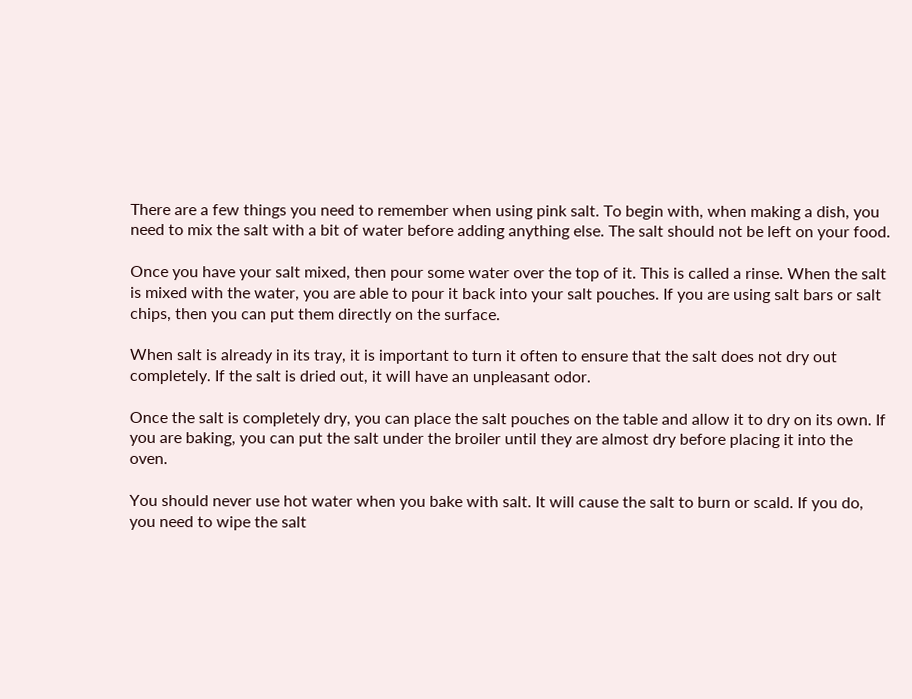There are a few things you need to remember when using pink salt. To begin with, when making a dish, you need to mix the salt with a bit of water before adding anything else. The salt should not be left on your food.

Once you have your salt mixed, then pour some water over the top of it. This is called a rinse. When the salt is mixed with the water, you are able to pour it back into your salt pouches. If you are using salt bars or salt chips, then you can put them directly on the surface.

When salt is already in its tray, it is important to turn it often to ensure that the salt does not dry out completely. If the salt is dried out, it will have an unpleasant odor.

Once the salt is completely dry, you can place the salt pouches on the table and allow it to dry on its own. If you are baking, you can put the salt under the broiler until they are almost dry before placing it into the oven.

You should never use hot water when you bake with salt. It will cause the salt to burn or scald. If you do, you need to wipe the salt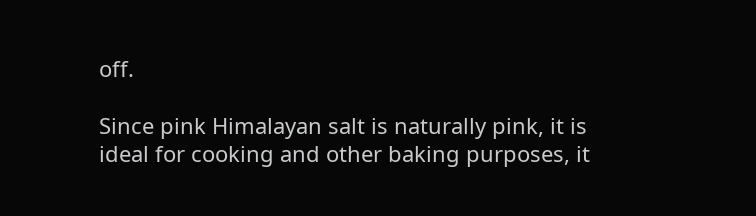off.

Since pink Himalayan salt is naturally pink, it is ideal for cooking and other baking purposes, it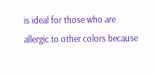is ideal for those who are allergic to other colors because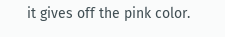it gives off the pink color.